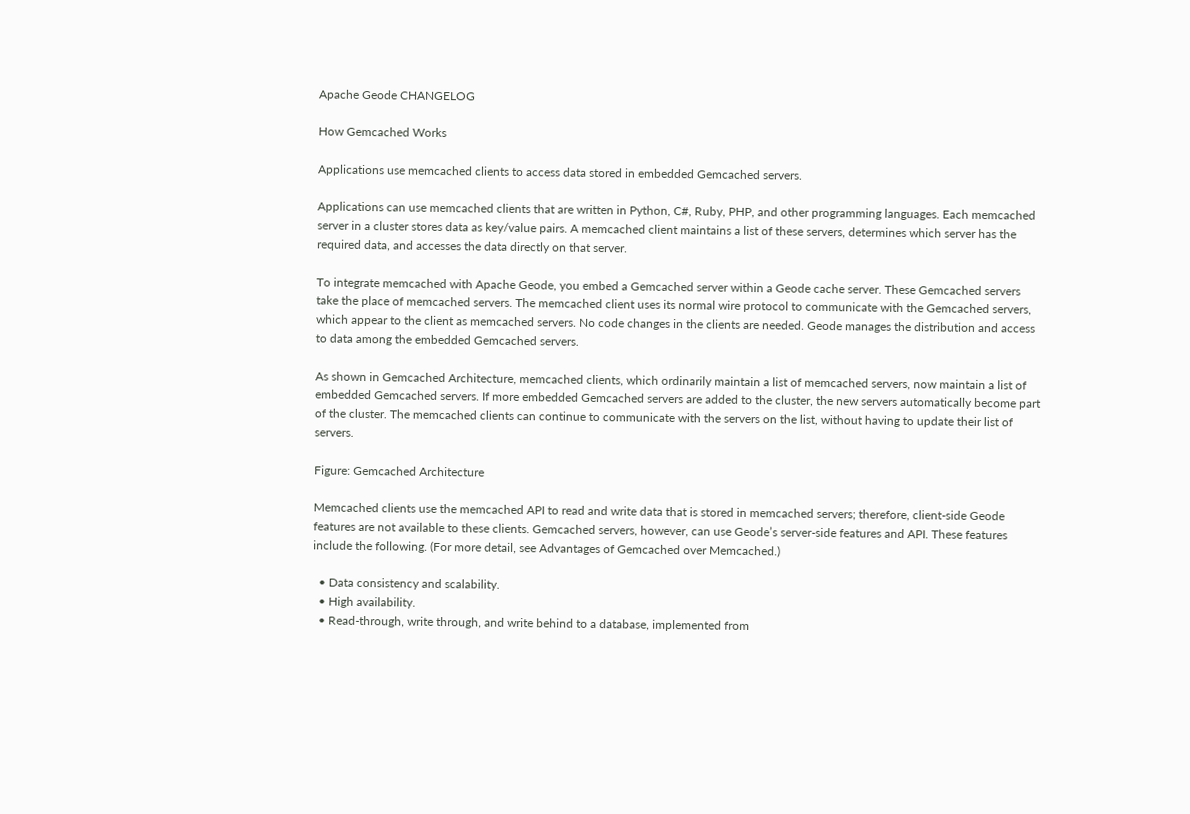Apache Geode CHANGELOG

How Gemcached Works

Applications use memcached clients to access data stored in embedded Gemcached servers.

Applications can use memcached clients that are written in Python, C#, Ruby, PHP, and other programming languages. Each memcached server in a cluster stores data as key/value pairs. A memcached client maintains a list of these servers, determines which server has the required data, and accesses the data directly on that server.

To integrate memcached with Apache Geode, you embed a Gemcached server within a Geode cache server. These Gemcached servers take the place of memcached servers. The memcached client uses its normal wire protocol to communicate with the Gemcached servers, which appear to the client as memcached servers. No code changes in the clients are needed. Geode manages the distribution and access to data among the embedded Gemcached servers.

As shown in Gemcached Architecture, memcached clients, which ordinarily maintain a list of memcached servers, now maintain a list of embedded Gemcached servers. If more embedded Gemcached servers are added to the cluster, the new servers automatically become part of the cluster. The memcached clients can continue to communicate with the servers on the list, without having to update their list of servers.

Figure: Gemcached Architecture

Memcached clients use the memcached API to read and write data that is stored in memcached servers; therefore, client-side Geode features are not available to these clients. Gemcached servers, however, can use Geode’s server-side features and API. These features include the following. (For more detail, see Advantages of Gemcached over Memcached.)

  • Data consistency and scalability.
  • High availability.
  • Read-through, write through, and write behind to a database, implemented from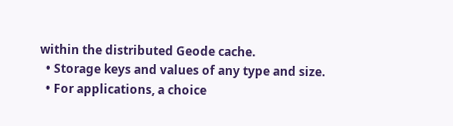within the distributed Geode cache.
  • Storage keys and values of any type and size.
  • For applications, a choice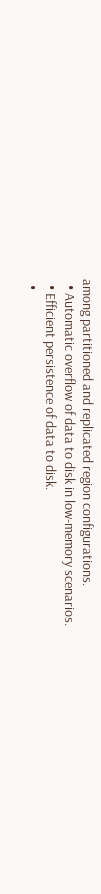among partitioned and replicated region configurations.
  • Automatic overflow of data to disk in low-memory scenarios.
  • Efficient persistence of data to disk.
  •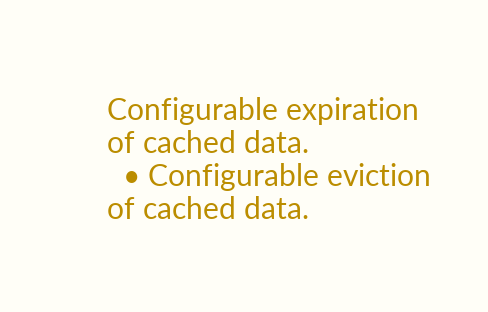Configurable expiration of cached data.
  • Configurable eviction of cached data.